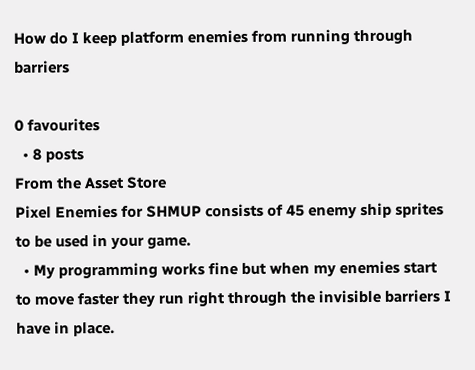How do I keep platform enemies from running through barriers

0 favourites
  • 8 posts
From the Asset Store
Pixel Enemies for SHMUP consists of 45 enemy ship sprites to be used in your game.
  • My programming works fine but when my enemies start to move faster they run right through the invisible barriers I have in place.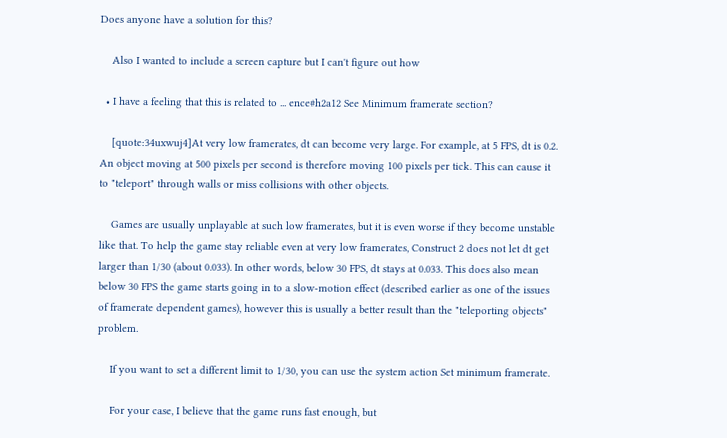Does anyone have a solution for this?

    Also I wanted to include a screen capture but I can't figure out how

  • I have a feeling that this is related to ... ence#h2a12 See Minimum framerate section?

    [quote:34uxwuj4]At very low framerates, dt can become very large. For example, at 5 FPS, dt is 0.2. An object moving at 500 pixels per second is therefore moving 100 pixels per tick. This can cause it to "teleport" through walls or miss collisions with other objects.

    Games are usually unplayable at such low framerates, but it is even worse if they become unstable like that. To help the game stay reliable even at very low framerates, Construct 2 does not let dt get larger than 1/30 (about 0.033). In other words, below 30 FPS, dt stays at 0.033. This does also mean below 30 FPS the game starts going in to a slow-motion effect (described earlier as one of the issues of framerate dependent games), however this is usually a better result than the "teleporting objects" problem.

    If you want to set a different limit to 1/30, you can use the system action Set minimum framerate.

    For your case, I believe that the game runs fast enough, but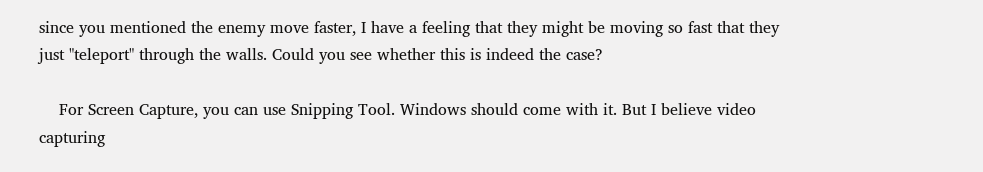since you mentioned the enemy move faster, I have a feeling that they might be moving so fast that they just "teleport" through the walls. Could you see whether this is indeed the case?

    For Screen Capture, you can use Snipping Tool. Windows should come with it. But I believe video capturing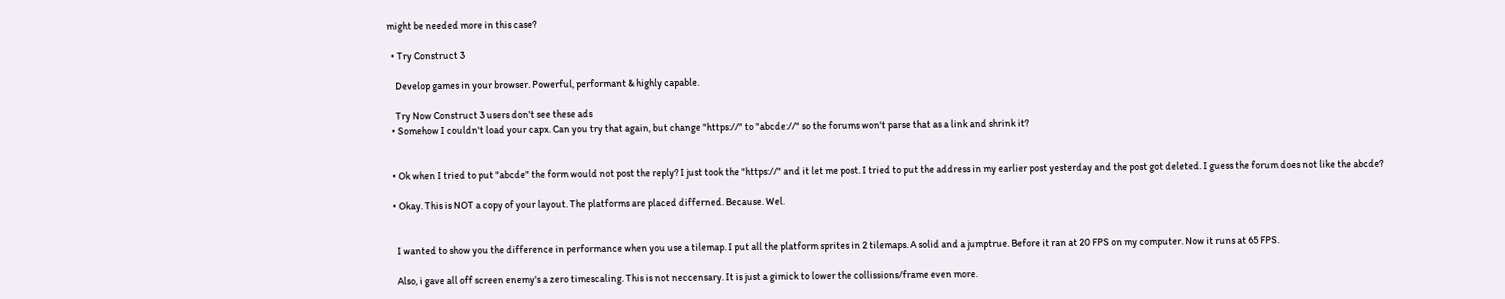might be needed more in this case?

  • Try Construct 3

    Develop games in your browser. Powerful, performant & highly capable.

    Try Now Construct 3 users don't see these ads
  • Somehow I couldn't load your capx. Can you try that again, but change "https://" to "abcde://" so the forums won't parse that as a link and shrink it?


  • Ok when I tried to put "abcde" the form would not post the reply? I just took the "https://" and it let me post. I tried to put the address in my earlier post yesterday and the post got deleted. I guess the forum does not like the abcde?

  • Okay. This is NOT a copy of your layout. The platforms are placed differned. Because. Wel.


    I wanted to show you the difference in performance when you use a tilemap. I put all the platform sprites in 2 tilemaps. A solid and a jumptrue. Before it ran at 20 FPS on my computer. Now it runs at 65 FPS.

    Also, i gave all off screen enemy's a zero timescaling. This is not neccensary. It is just a gimick to lower the collissions/frame even more.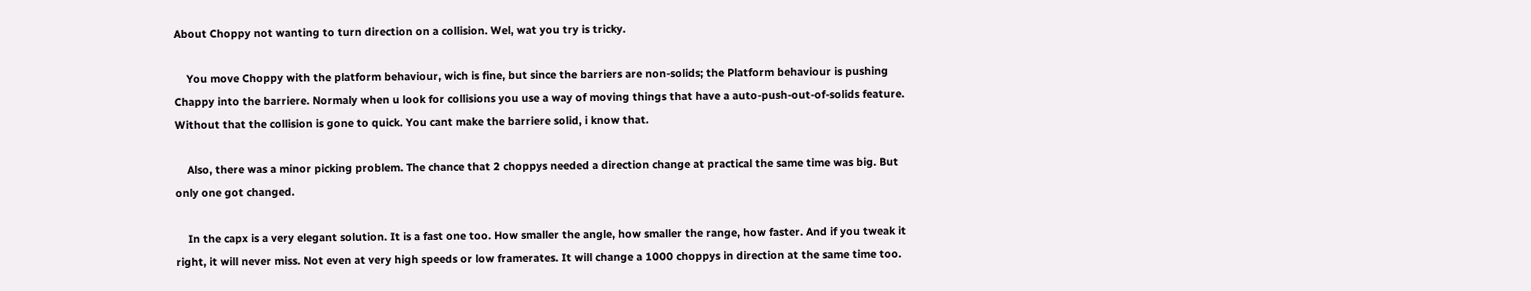About Choppy not wanting to turn direction on a collision. Wel, wat you try is tricky.

    You move Choppy with the platform behaviour, wich is fine, but since the barriers are non-solids; the Platform behaviour is pushing Chappy into the barriere. Normaly when u look for collisions you use a way of moving things that have a auto-push-out-of-solids feature. Without that the collision is gone to quick. You cant make the barriere solid, i know that.

    Also, there was a minor picking problem. The chance that 2 choppys needed a direction change at practical the same time was big. But only one got changed.

    In the capx is a very elegant solution. It is a fast one too. How smaller the angle, how smaller the range, how faster. And if you tweak it right, it will never miss. Not even at very high speeds or low framerates. It will change a 1000 choppys in direction at the same time too.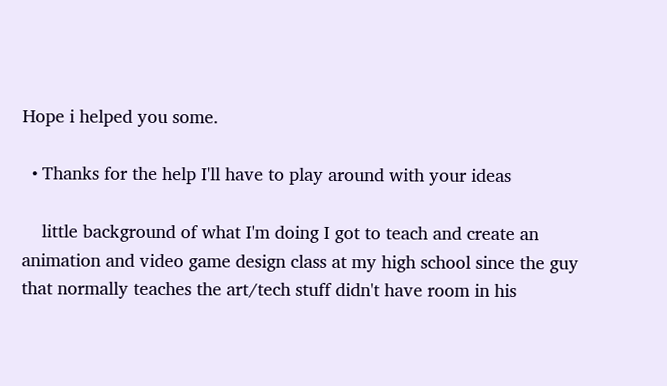Hope i helped you some.

  • Thanks for the help I'll have to play around with your ideas

    little background of what I'm doing I got to teach and create an animation and video game design class at my high school since the guy that normally teaches the art/tech stuff didn't have room in his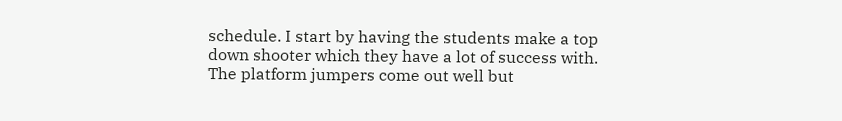schedule. I start by having the students make a top down shooter which they have a lot of success with. The platform jumpers come out well but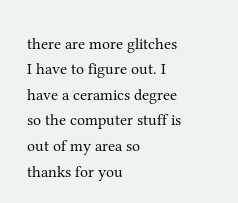there are more glitches I have to figure out. I have a ceramics degree so the computer stuff is out of my area so thanks for you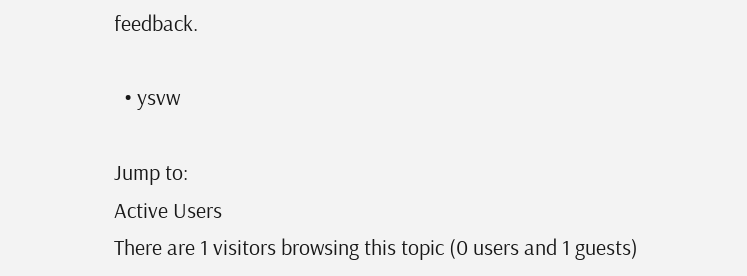feedback.

  • ysvw

Jump to:
Active Users
There are 1 visitors browsing this topic (0 users and 1 guests)